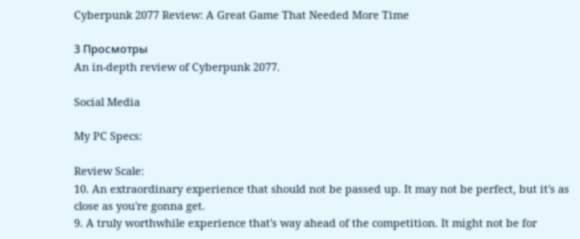Cyberpunk 2077 Review: A Great Game That Needed More Time

3 Просмотры
An in-depth review of Cyberpunk 2077.

Social Media

My PC Specs:

Review Scale:
10. An extraordinary experience that should not be passed up. It may not be perfect, but it's as close as you're gonna get.
9. A truly worthwhile experience that's way ahead of the competition. It might not be for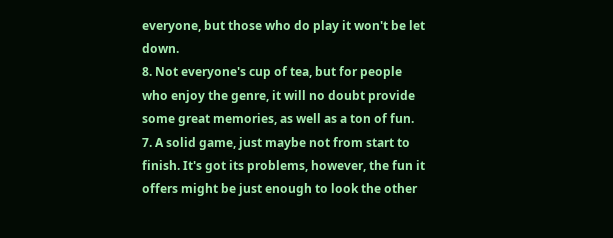everyone, but those who do play it won't be let down.
8. Not everyone's cup of tea, but for people who enjoy the genre, it will no doubt provide some great memories, as well as a ton of fun.
7. A solid game, just maybe not from start to finish. It's got its problems, however, the fun it offers might be just enough to look the other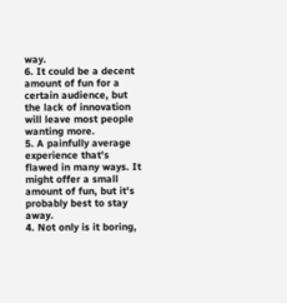way.
6. It could be a decent amount of fun for a certain audience, but the lack of innovation will leave most people wanting more.
5. A painfully average experience that's flawed in many ways. It might offer a small amount of fun, but it's probably best to stay away.
4. Not only is it boring,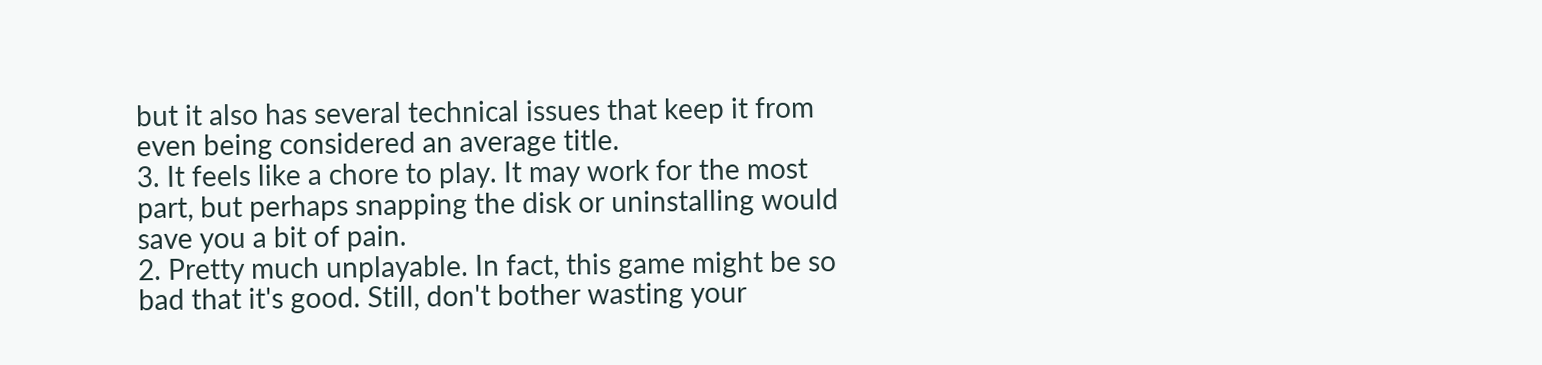but it also has several technical issues that keep it from even being considered an average title.
3. It feels like a chore to play. It may work for the most part, but perhaps snapping the disk or uninstalling would save you a bit of pain.
2. Pretty much unplayable. In fact, this game might be so bad that it's good. Still, don't bother wasting your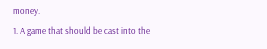money.
1. A game that should be cast into the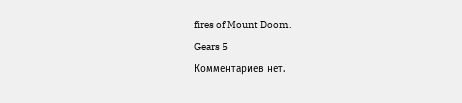fires of Mount Doom.
Gears 5
Комментариев нет.